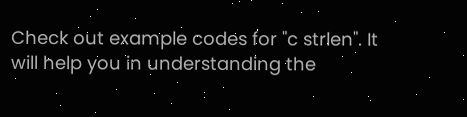Check out example codes for "c strlen". It will help you in understanding the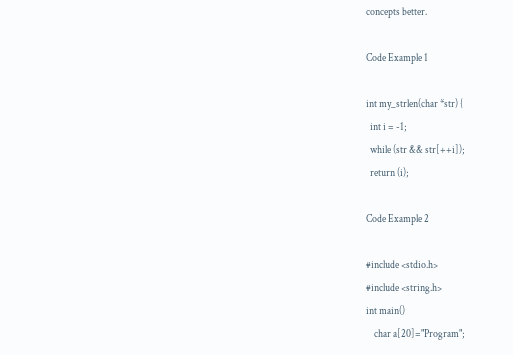concepts better.

Code Example 1

int my_strlen(char *str) {
  int i = -1;
  while (str && str[++i]);
  return (i);

Code Example 2

#include <stdio.h>
#include <string.h>
int main()
    char a[20]="Program";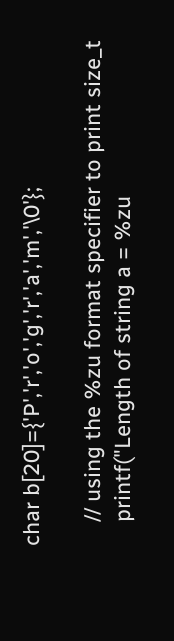char b[20]={'P','r','o','g','r','a','m','\0'};

    // using the %zu format specifier to print size_t
    printf("Length of string a = %zu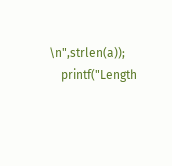\n",strlen(a));
    printf("Length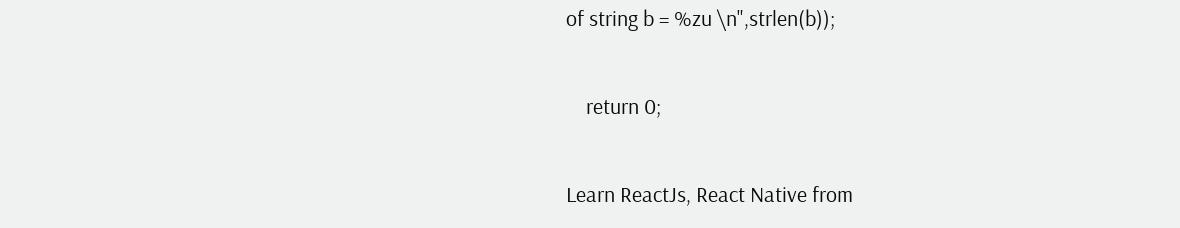of string b = %zu \n",strlen(b));

    return 0;

Learn ReactJs, React Native from